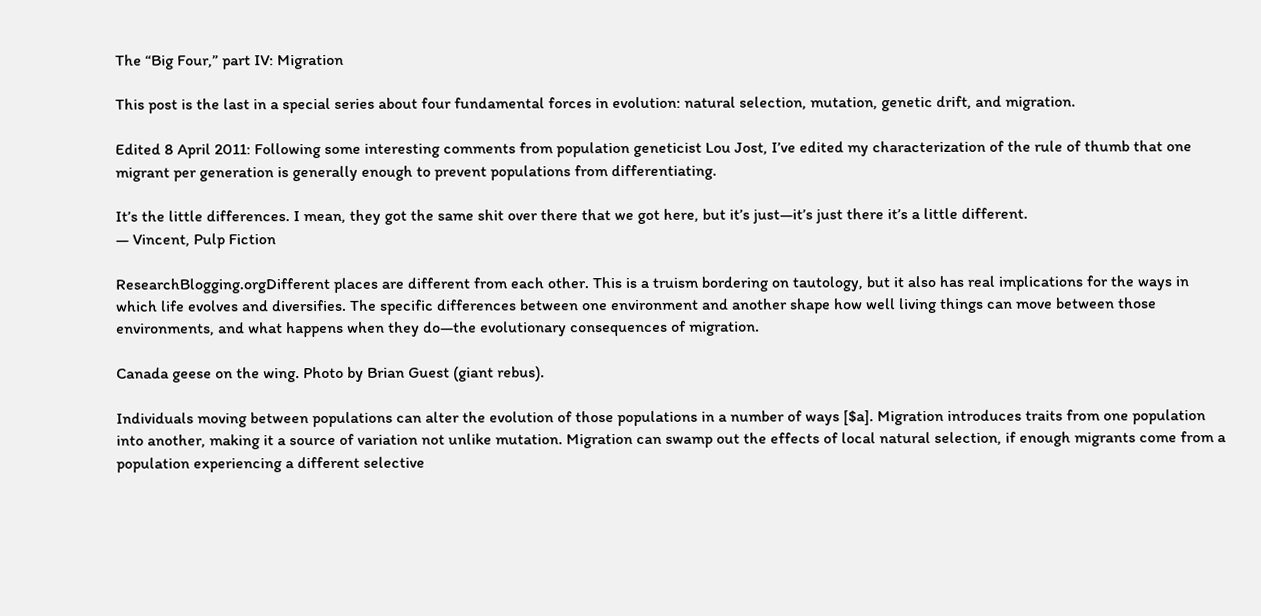The “Big Four,” part IV: Migration

This post is the last in a special series about four fundamental forces in evolution: natural selection, mutation, genetic drift, and migration.

Edited 8 April 2011: Following some interesting comments from population geneticist Lou Jost, I’ve edited my characterization of the rule of thumb that one migrant per generation is generally enough to prevent populations from differentiating.

It’s the little differences. I mean, they got the same shit over there that we got here, but it’s just—it’s just there it’s a little different.
— Vincent, Pulp Fiction

ResearchBlogging.orgDifferent places are different from each other. This is a truism bordering on tautology, but it also has real implications for the ways in which life evolves and diversifies. The specific differences between one environment and another shape how well living things can move between those environments, and what happens when they do—the evolutionary consequences of migration.

Canada geese on the wing. Photo by Brian Guest (giant rebus).

Individuals moving between populations can alter the evolution of those populations in a number of ways [$a]. Migration introduces traits from one population into another, making it a source of variation not unlike mutation. Migration can swamp out the effects of local natural selection, if enough migrants come from a population experiencing a different selective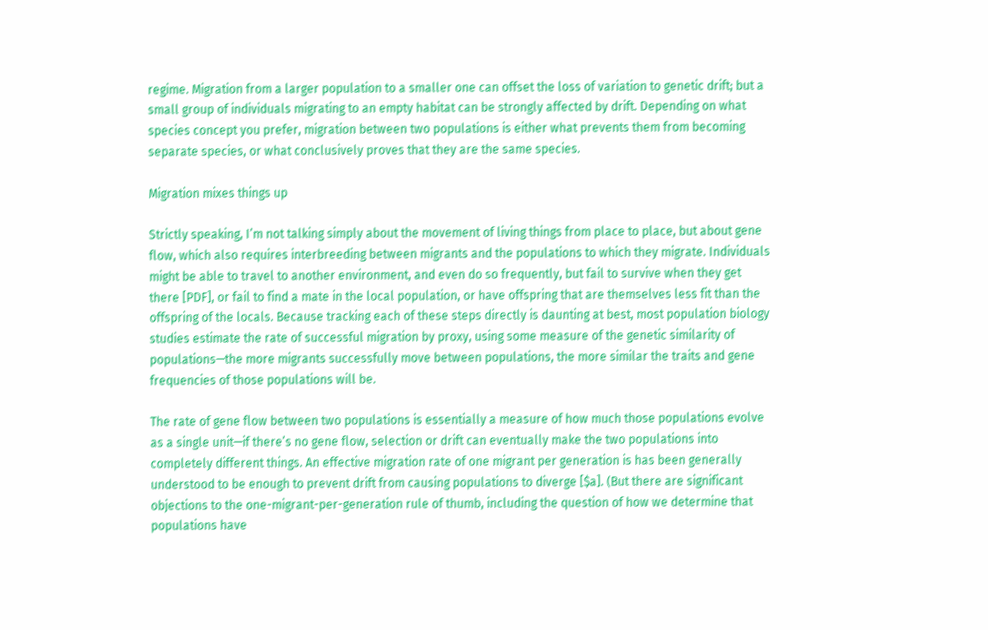regime. Migration from a larger population to a smaller one can offset the loss of variation to genetic drift; but a small group of individuals migrating to an empty habitat can be strongly affected by drift. Depending on what species concept you prefer, migration between two populations is either what prevents them from becoming separate species, or what conclusively proves that they are the same species.

Migration mixes things up

Strictly speaking, I’m not talking simply about the movement of living things from place to place, but about gene flow, which also requires interbreeding between migrants and the populations to which they migrate. Individuals might be able to travel to another environment, and even do so frequently, but fail to survive when they get there [PDF], or fail to find a mate in the local population, or have offspring that are themselves less fit than the offspring of the locals. Because tracking each of these steps directly is daunting at best, most population biology studies estimate the rate of successful migration by proxy, using some measure of the genetic similarity of populations—the more migrants successfully move between populations, the more similar the traits and gene frequencies of those populations will be.

The rate of gene flow between two populations is essentially a measure of how much those populations evolve as a single unit—if there’s no gene flow, selection or drift can eventually make the two populations into completely different things. An effective migration rate of one migrant per generation is has been generally understood to be enough to prevent drift from causing populations to diverge [$a]. (But there are significant objections to the one-migrant-per-generation rule of thumb, including the question of how we determine that populations have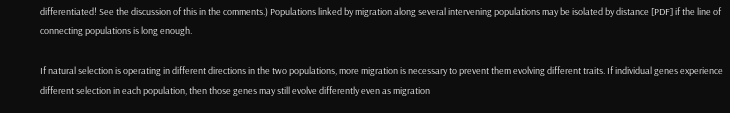differentiated! See the discussion of this in the comments.) Populations linked by migration along several intervening populations may be isolated by distance [PDF] if the line of connecting populations is long enough.

If natural selection is operating in different directions in the two populations, more migration is necessary to prevent them evolving different traits. If individual genes experience different selection in each population, then those genes may still evolve differently even as migration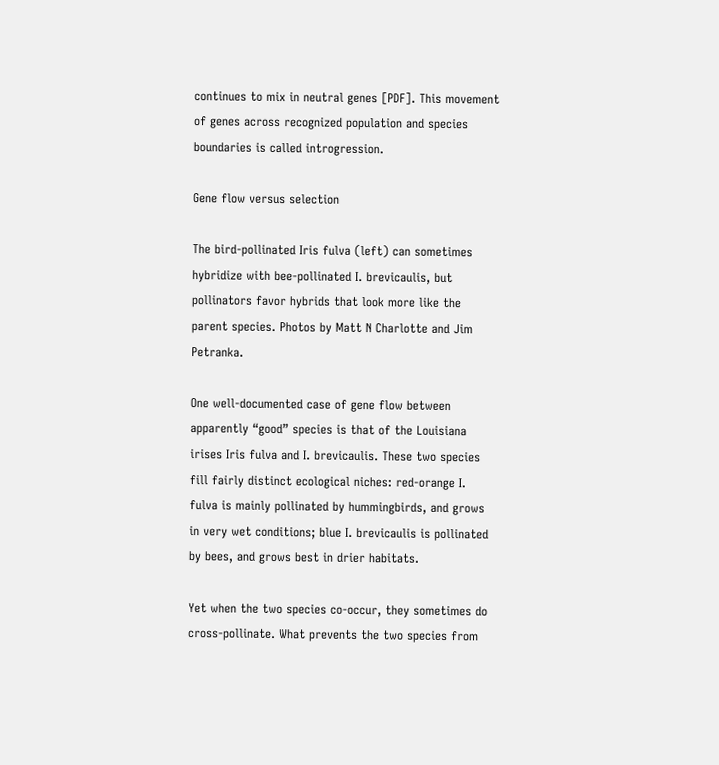continues to mix in neutral genes [PDF]. This movement of genes across recognized population and species boundaries is called introgression.

Gene flow versus selection

The bird-pollinated Iris fulva (left) can sometimes hybridize with bee-pollinated I. brevicaulis, but pollinators favor hybrids that look more like the parent species. Photos by Matt N Charlotte and Jim Petranka.

One well-documented case of gene flow between apparently “good” species is that of the Louisiana irises Iris fulva and I. brevicaulis. These two species fill fairly distinct ecological niches: red-orange I. fulva is mainly pollinated by hummingbirds, and grows in very wet conditions; blue I. brevicaulis is pollinated by bees, and grows best in drier habitats.

Yet when the two species co-occur, they sometimes do cross-pollinate. What prevents the two species from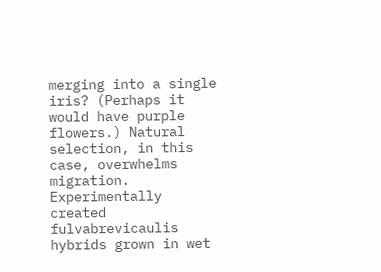merging into a single iris? (Perhaps it would have purple flowers.) Natural selection, in this case, overwhelms migration. Experimentally created fulvabrevicaulis hybrids grown in wet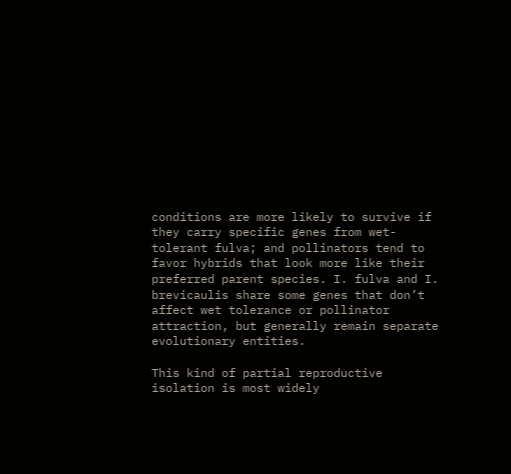conditions are more likely to survive if they carry specific genes from wet-tolerant fulva; and pollinators tend to favor hybrids that look more like their preferred parent species. I. fulva and I. brevicaulis share some genes that don’t affect wet tolerance or pollinator attraction, but generally remain separate evolutionary entities.

This kind of partial reproductive isolation is most widely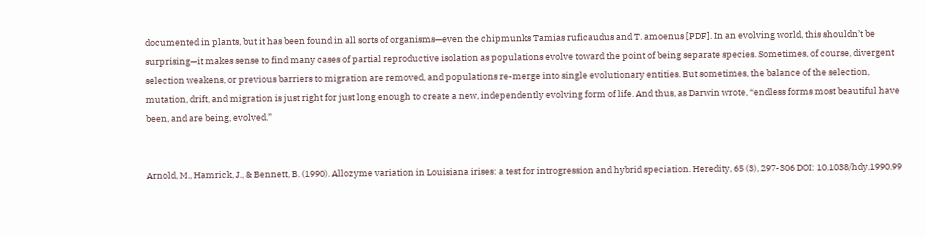documented in plants, but it has been found in all sorts of organisms—even the chipmunks Tamias ruficaudus and T. amoenus [PDF]. In an evolving world, this shouldn’t be surprising—it makes sense to find many cases of partial reproductive isolation as populations evolve toward the point of being separate species. Sometimes, of course, divergent selection weakens, or previous barriers to migration are removed, and populations re-merge into single evolutionary entities. But sometimes, the balance of the selection, mutation, drift, and migration is just right for just long enough to create a new, independently evolving form of life. And thus, as Darwin wrote, “endless forms most beautiful have been, and are being, evolved.”


Arnold, M., Hamrick, J., & Bennett, B. (1990). Allozyme variation in Louisiana irises: a test for introgression and hybrid speciation. Heredity, 65 (3), 297-306 DOI: 10.1038/hdy.1990.99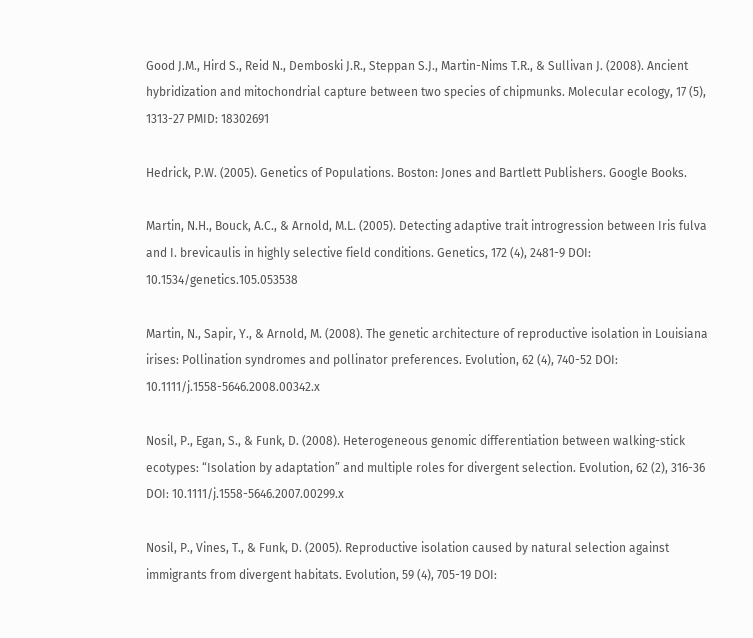Good J.M., Hird S., Reid N., Demboski J.R., Steppan S.J., Martin-Nims T.R., & Sullivan J. (2008). Ancient hybridization and mitochondrial capture between two species of chipmunks. Molecular ecology, 17 (5), 1313-27 PMID: 18302691

Hedrick, P.W. (2005). Genetics of Populations. Boston: Jones and Bartlett Publishers. Google Books.

Martin, N.H., Bouck, A.C., & Arnold, M.L. (2005). Detecting adaptive trait introgression between Iris fulva and I. brevicaulis in highly selective field conditions. Genetics, 172 (4), 2481-9 DOI: 10.1534/genetics.105.053538

Martin, N., Sapir, Y., & Arnold, M. (2008). The genetic architecture of reproductive isolation in Louisiana irises: Pollination syndromes and pollinator preferences. Evolution, 62 (4), 740-52 DOI: 10.1111/j.1558-5646.2008.00342.x

Nosil, P., Egan, S., & Funk, D. (2008). Heterogeneous genomic differentiation between walking-stick ecotypes: “Isolation by adaptation” and multiple roles for divergent selection. Evolution, 62 (2), 316-36 DOI: 10.1111/j.1558-5646.2007.00299.x

Nosil, P., Vines, T., & Funk, D. (2005). Reproductive isolation caused by natural selection against immigrants from divergent habitats. Evolution, 59 (4), 705-19 DOI: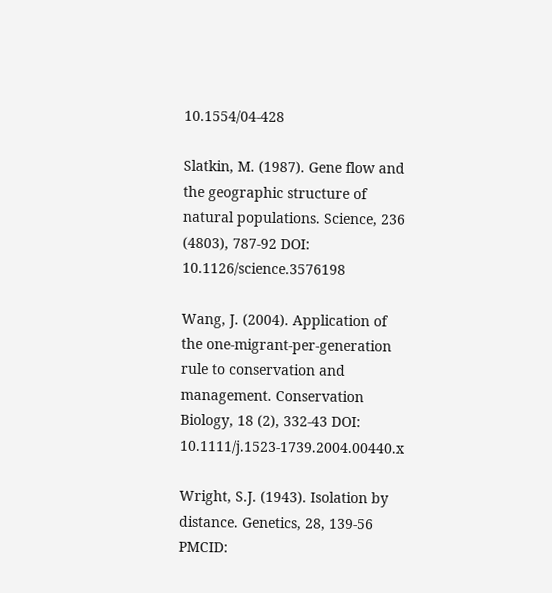10.1554/04-428

Slatkin, M. (1987). Gene flow and the geographic structure of natural populations. Science, 236 (4803), 787-92 DOI: 10.1126/science.3576198

Wang, J. (2004). Application of the one-migrant-per-generation rule to conservation and management. Conservation Biology, 18 (2), 332-43 DOI: 10.1111/j.1523-1739.2004.00440.x

Wright, S.J. (1943). Isolation by distance. Genetics, 28, 139-56 PMCID: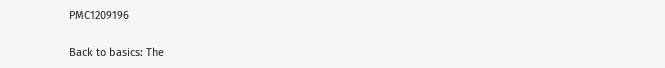PMC1209196

Back to basics: The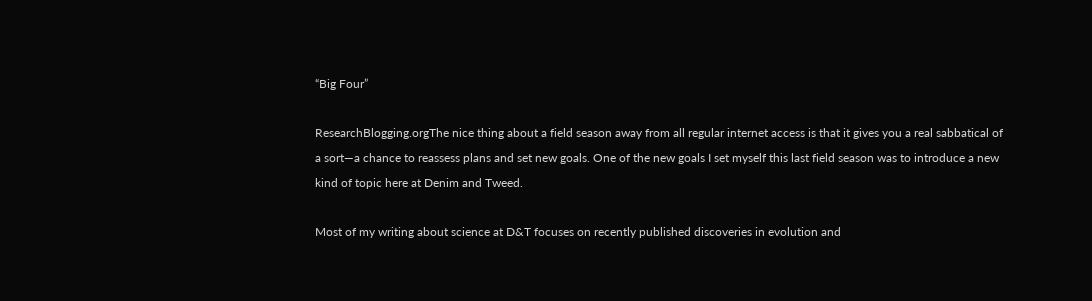“Big Four”

ResearchBlogging.orgThe nice thing about a field season away from all regular internet access is that it gives you a real sabbatical of a sort—a chance to reassess plans and set new goals. One of the new goals I set myself this last field season was to introduce a new kind of topic here at Denim and Tweed.

Most of my writing about science at D&T focuses on recently published discoveries in evolution and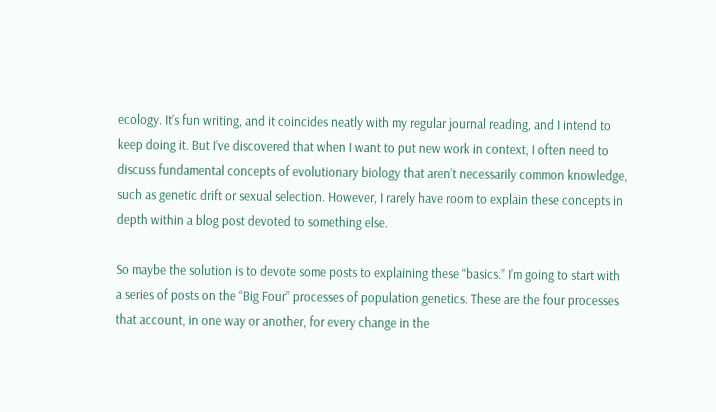ecology. It’s fun writing, and it coincides neatly with my regular journal reading, and I intend to keep doing it. But I’ve discovered that when I want to put new work in context, I often need to discuss fundamental concepts of evolutionary biology that aren’t necessarily common knowledge, such as genetic drift or sexual selection. However, I rarely have room to explain these concepts in depth within a blog post devoted to something else.

So maybe the solution is to devote some posts to explaining these “basics.” I’m going to start with a series of posts on the “Big Four” processes of population genetics. These are the four processes that account, in one way or another, for every change in the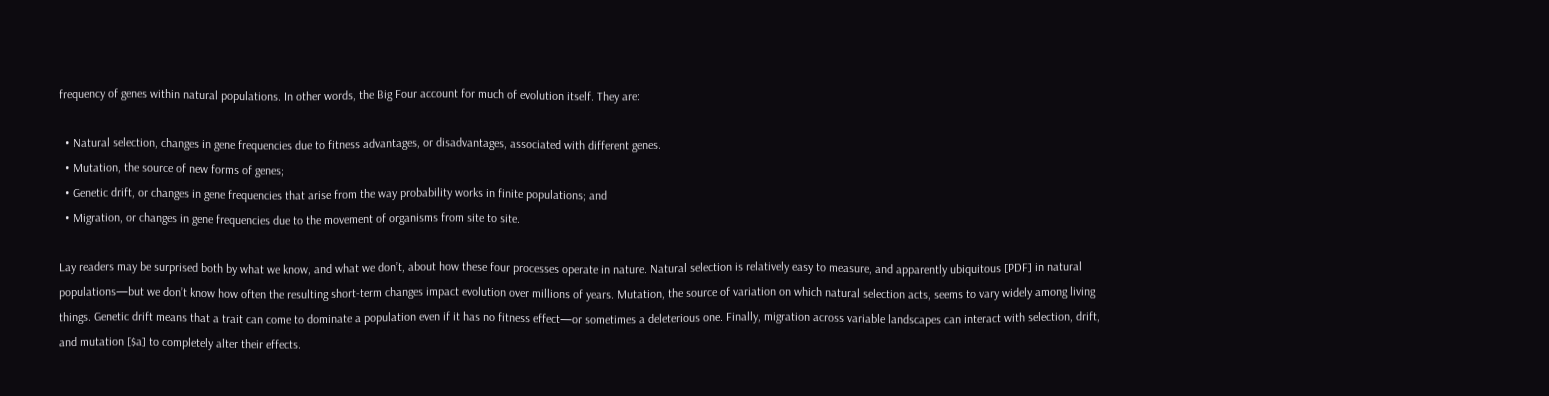frequency of genes within natural populations. In other words, the Big Four account for much of evolution itself. They are:

  • Natural selection, changes in gene frequencies due to fitness advantages, or disadvantages, associated with different genes.
  • Mutation, the source of new forms of genes;
  • Genetic drift, or changes in gene frequencies that arise from the way probability works in finite populations; and
  • Migration, or changes in gene frequencies due to the movement of organisms from site to site.

Lay readers may be surprised both by what we know, and what we don’t, about how these four processes operate in nature. Natural selection is relatively easy to measure, and apparently ubiquitous [PDF] in natural populations—but we don’t know how often the resulting short-term changes impact evolution over millions of years. Mutation, the source of variation on which natural selection acts, seems to vary widely among living things. Genetic drift means that a trait can come to dominate a population even if it has no fitness effect—or sometimes a deleterious one. Finally, migration across variable landscapes can interact with selection, drift, and mutation [$a] to completely alter their effects.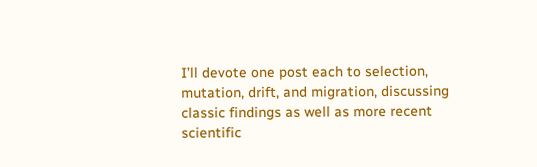I’ll devote one post each to selection, mutation, drift, and migration, discussing classic findings as well as more recent scientific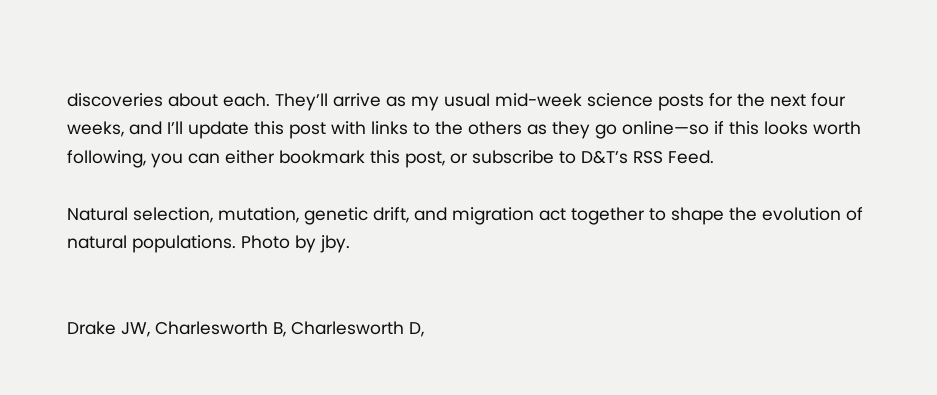discoveries about each. They’ll arrive as my usual mid-week science posts for the next four weeks, and I’ll update this post with links to the others as they go online—so if this looks worth following, you can either bookmark this post, or subscribe to D&T’s RSS Feed.

Natural selection, mutation, genetic drift, and migration act together to shape the evolution of natural populations. Photo by jby.


Drake JW, Charlesworth B, Charlesworth D,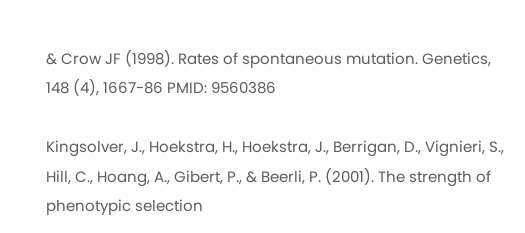& Crow JF (1998). Rates of spontaneous mutation. Genetics, 148 (4), 1667-86 PMID: 9560386

Kingsolver, J., Hoekstra, H., Hoekstra, J., Berrigan, D., Vignieri, S., Hill, C., Hoang, A., Gibert, P., & Beerli, P. (2001). The strength of phenotypic selection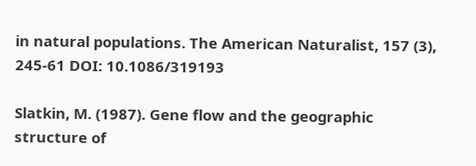in natural populations. The American Naturalist, 157 (3), 245-61 DOI: 10.1086/319193

Slatkin, M. (1987). Gene flow and the geographic structure of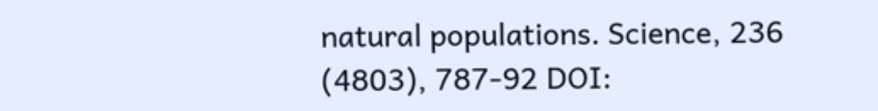natural populations. Science, 236 (4803), 787-92 DOI: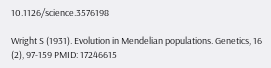10.1126/science.3576198

Wright S (1931). Evolution in Mendelian populations. Genetics, 16 (2), 97-159 PMID: 17246615